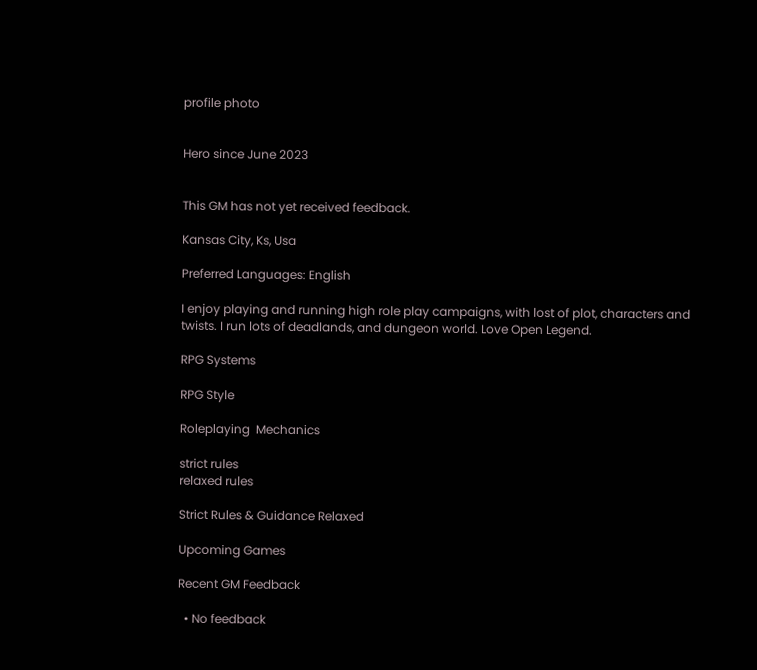profile photo


Hero since June 2023


This GM has not yet received feedback.

Kansas City, Ks, Usa

Preferred Languages: English

I enjoy playing and running high role play campaigns, with lost of plot, characters and twists. I run lots of deadlands, and dungeon world. Love Open Legend.

RPG Systems

RPG Style

Roleplaying  Mechanics

strict rules
relaxed rules

Strict Rules & Guidance Relaxed

Upcoming Games

Recent GM Feedback

  • No feedback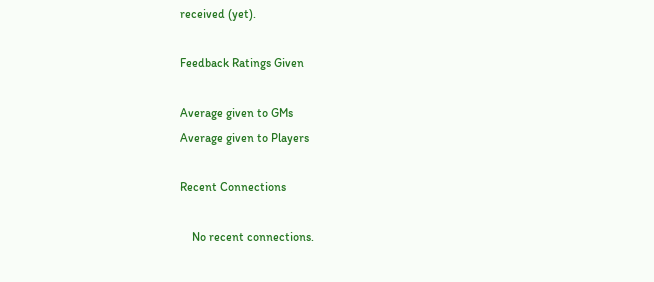received (yet).

Feedback Ratings Given

Average given to GMs
Average given to Players

Recent Connections

    No recent connections.